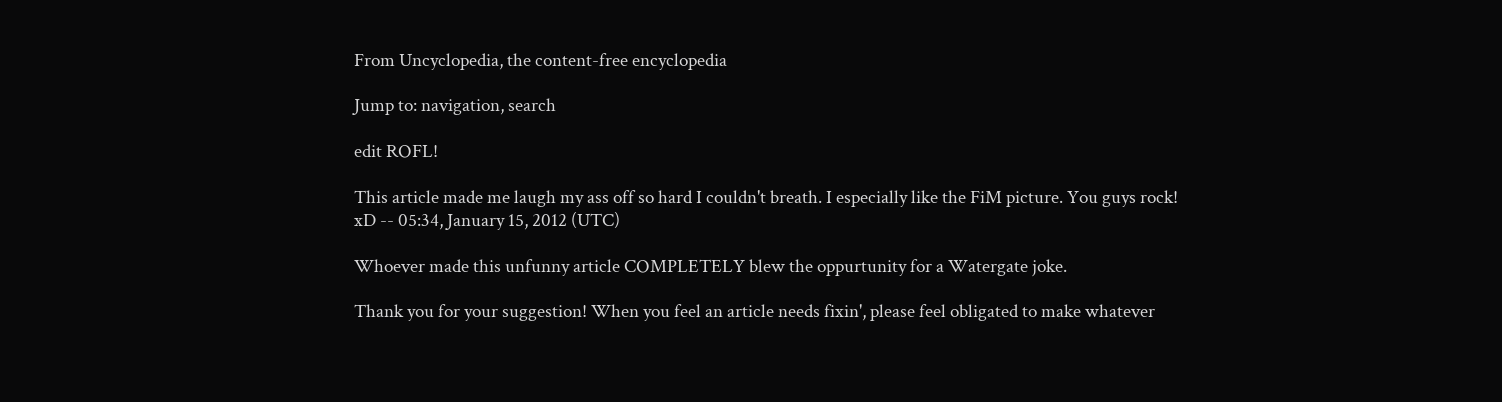From Uncyclopedia, the content-free encyclopedia

Jump to: navigation, search

edit ROFL!

This article made me laugh my ass off so hard I couldn't breath. I especially like the FiM picture. You guys rock! xD -- 05:34, January 15, 2012 (UTC)

Whoever made this unfunny article COMPLETELY blew the oppurtunity for a Watergate joke.

Thank you for your suggestion! When you feel an article needs fixin', please feel obligated to make whatever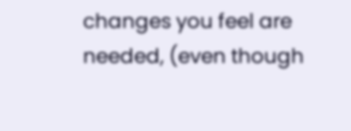changes you feel are needed, (even though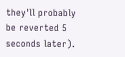they'll probably be reverted 5 seconds later).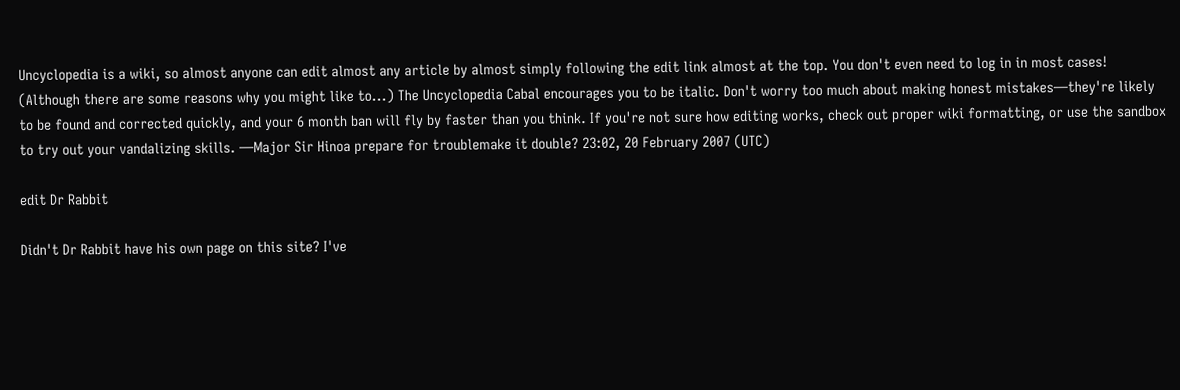Uncyclopedia is a wiki, so almost anyone can edit almost any article by almost simply following the edit link almost at the top. You don't even need to log in in most cases! (Although there are some reasons why you might like to...) The Uncyclopedia Cabal encourages you to be italic. Don't worry too much about making honest mistakes—they're likely to be found and corrected quickly, and your 6 month ban will fly by faster than you think. If you're not sure how editing works, check out proper wiki formatting, or use the sandbox to try out your vandalizing skills. —Major Sir Hinoa prepare for troublemake it double? 23:02, 20 February 2007 (UTC)

edit Dr Rabbit

Didn't Dr Rabbit have his own page on this site? I've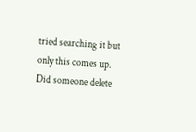tried searching it but only this comes up. Did someone delete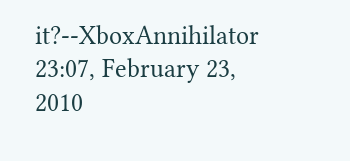it?--XboxAnnihilator 23:07, February 23, 2010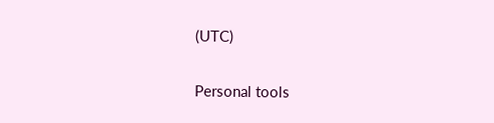(UTC)

Personal tools